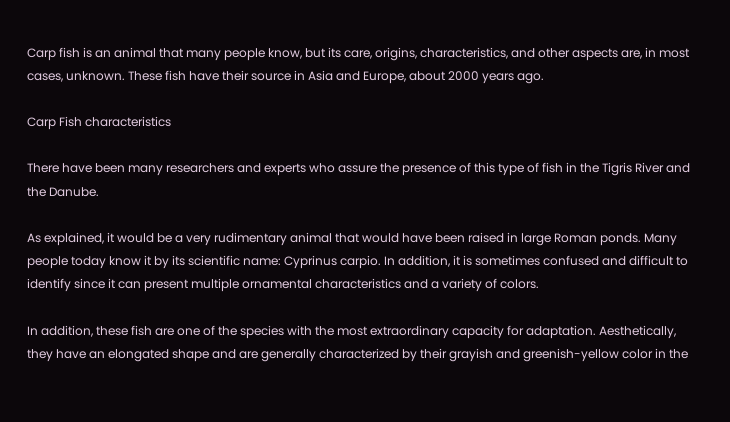Carp fish is an animal that many people know, but its care, origins, characteristics, and other aspects are, in most cases, unknown. These fish have their source in Asia and Europe, about 2000 years ago.

Carp Fish characteristics

There have been many researchers and experts who assure the presence of this type of fish in the Tigris River and the Danube.

As explained, it would be a very rudimentary animal that would have been raised in large Roman ponds. Many people today know it by its scientific name: Cyprinus carpio. In addition, it is sometimes confused and difficult to identify since it can present multiple ornamental characteristics and a variety of colors.

In addition, these fish are one of the species with the most extraordinary capacity for adaptation. Aesthetically, they have an elongated shape and are generally characterized by their grayish and greenish-yellow color in the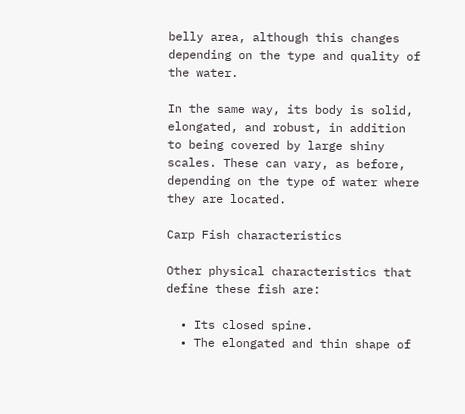belly area, although this changes depending on the type and quality of the water.

In the same way, its body is solid, elongated, and robust, in addition to being covered by large shiny scales. These can vary, as before, depending on the type of water where they are located.

Carp Fish characteristics

Other physical characteristics that define these fish are:

  • Its closed spine.
  • The elongated and thin shape of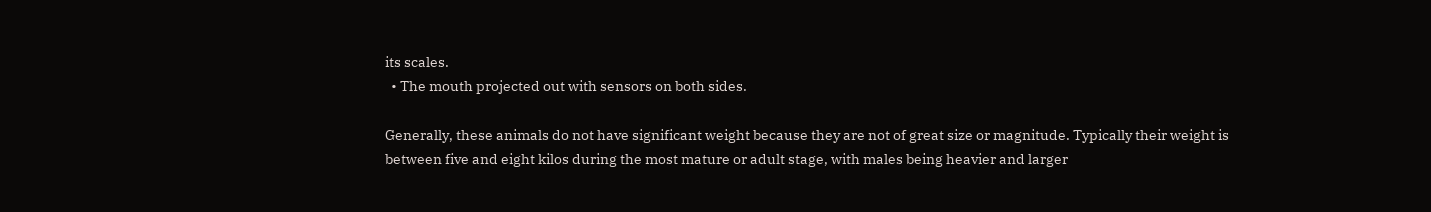its scales.
  • The mouth projected out with sensors on both sides.

Generally, these animals do not have significant weight because they are not of great size or magnitude. Typically their weight is between five and eight kilos during the most mature or adult stage, with males being heavier and larger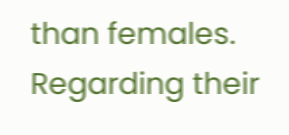than females. Regarding their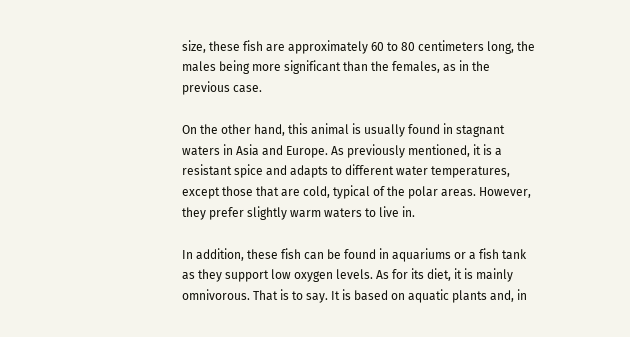size, these fish are approximately 60 to 80 centimeters long, the males being more significant than the females, as in the previous case.

On the other hand, this animal is usually found in stagnant waters in Asia and Europe. As previously mentioned, it is a resistant spice and adapts to different water temperatures, except those that are cold, typical of the polar areas. However, they prefer slightly warm waters to live in.

In addition, these fish can be found in aquariums or a fish tank as they support low oxygen levels. As for its diet, it is mainly omnivorous. That is to say. It is based on aquatic plants and, in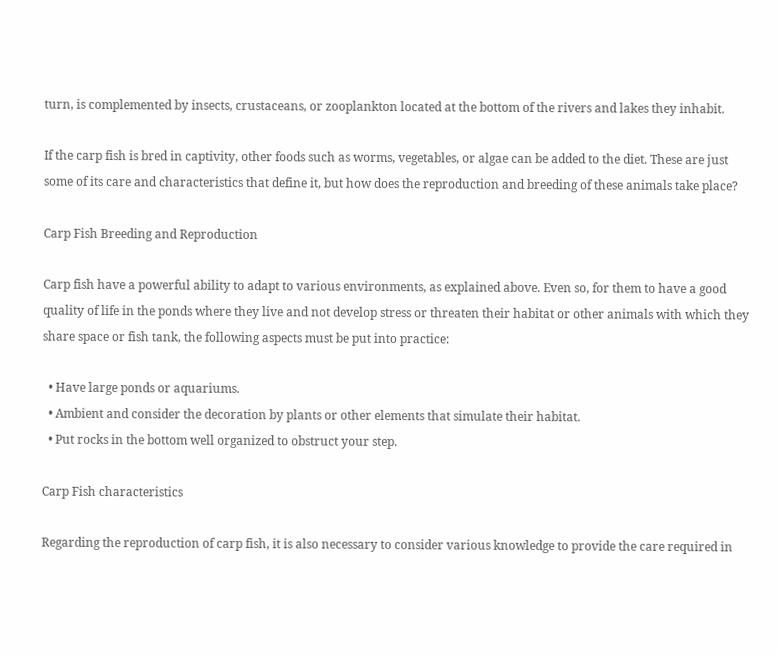turn, is complemented by insects, crustaceans, or zooplankton located at the bottom of the rivers and lakes they inhabit.

If the carp fish is bred in captivity, other foods such as worms, vegetables, or algae can be added to the diet. These are just some of its care and characteristics that define it, but how does the reproduction and breeding of these animals take place?

Carp Fish Breeding and Reproduction

Carp fish have a powerful ability to adapt to various environments, as explained above. Even so, for them to have a good quality of life in the ponds where they live and not develop stress or threaten their habitat or other animals with which they share space or fish tank, the following aspects must be put into practice:

  • Have large ponds or aquariums.
  • Ambient and consider the decoration by plants or other elements that simulate their habitat.
  • Put rocks in the bottom well organized to obstruct your step.

Carp Fish characteristics

Regarding the reproduction of carp fish, it is also necessary to consider various knowledge to provide the care required in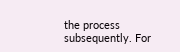the process subsequently. For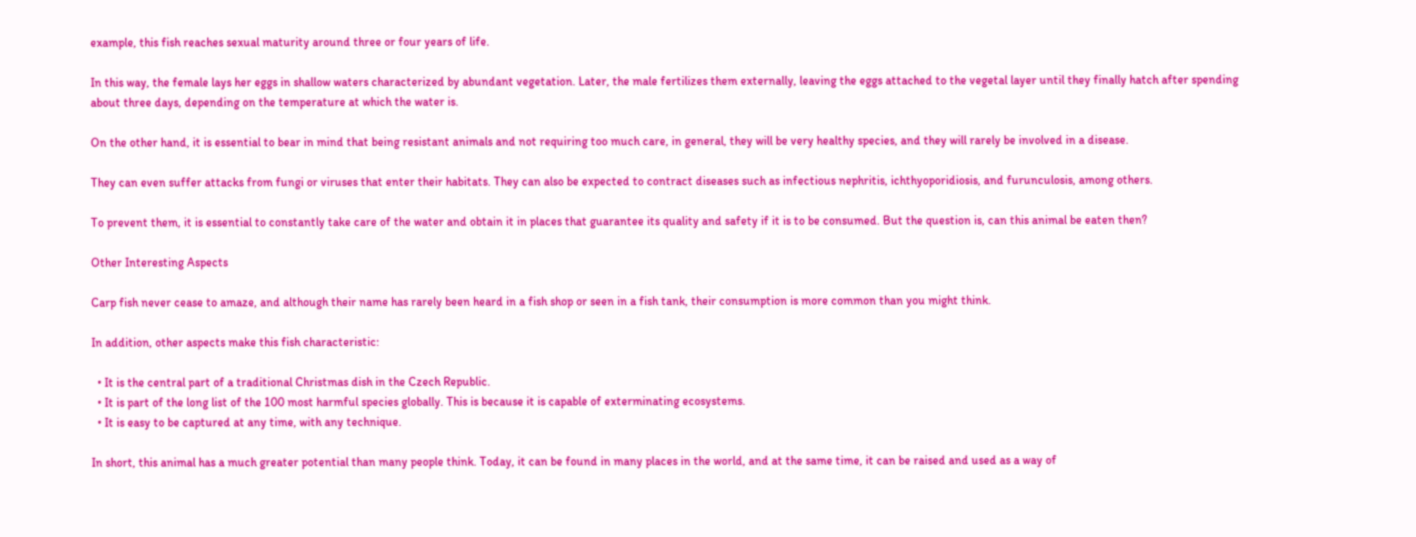example, this fish reaches sexual maturity around three or four years of life.

In this way, the female lays her eggs in shallow waters characterized by abundant vegetation. Later, the male fertilizes them externally, leaving the eggs attached to the vegetal layer until they finally hatch after spending about three days, depending on the temperature at which the water is.

On the other hand, it is essential to bear in mind that being resistant animals and not requiring too much care, in general, they will be very healthy species, and they will rarely be involved in a disease.

They can even suffer attacks from fungi or viruses that enter their habitats. They can also be expected to contract diseases such as infectious nephritis, ichthyoporidiosis, and furunculosis, among others.

To prevent them, it is essential to constantly take care of the water and obtain it in places that guarantee its quality and safety if it is to be consumed. But the question is, can this animal be eaten then?

Other Interesting Aspects

Carp fish never cease to amaze, and although their name has rarely been heard in a fish shop or seen in a fish tank, their consumption is more common than you might think.

In addition, other aspects make this fish characteristic:

  • It is the central part of a traditional Christmas dish in the Czech Republic.
  • It is part of the long list of the 100 most harmful species globally. This is because it is capable of exterminating ecosystems.
  • It is easy to be captured at any time, with any technique.

In short, this animal has a much greater potential than many people think. Today, it can be found in many places in the world, and at the same time, it can be raised and used as a way of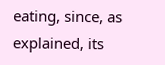eating, since, as explained, its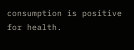consumption is positive for health.